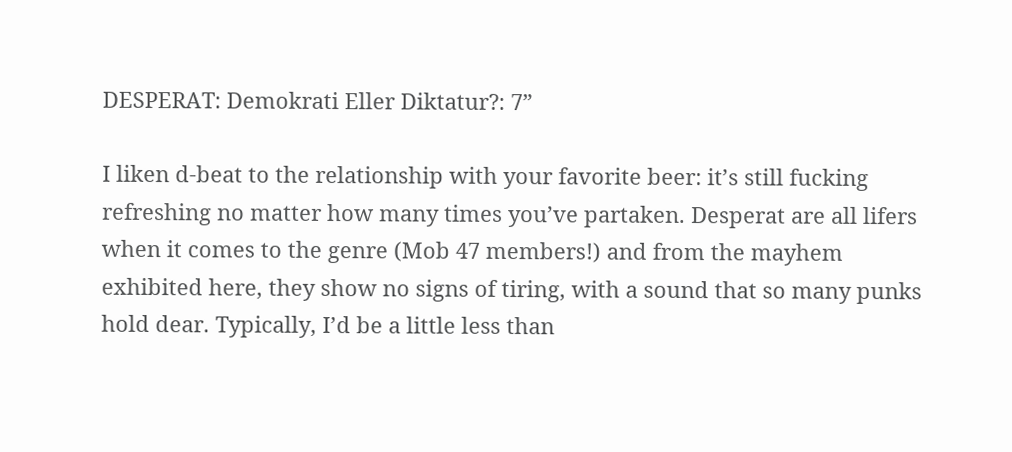DESPERAT: Demokrati Eller Diktatur?: 7”

I liken d-beat to the relationship with your favorite beer: it’s still fucking refreshing no matter how many times you’ve partaken. Desperat are all lifers when it comes to the genre (Mob 47 members!) and from the mayhem exhibited here, they show no signs of tiring, with a sound that so many punks hold dear. Typically, I’d be a little less than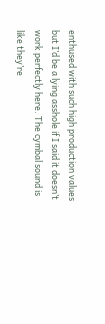enthused with such high production values but I’d be a lying asshole if I said it doesn’t work perfectly here. The cymbal sound is like they’re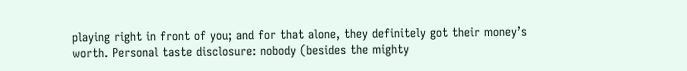playing right in front of you; and for that alone, they definitely got their money’s worth. Personal taste disclosure: nobody (besides the mighty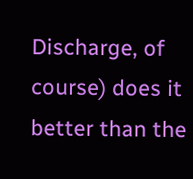Discharge, of course) does it better than the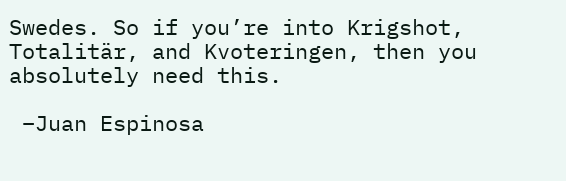Swedes. So if you’re into Krigshot, Totalitär, and Kvoteringen, then you absolutely need this.

 –Juan Espinosa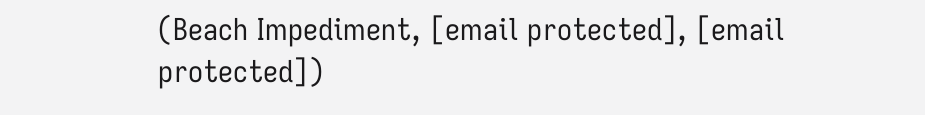(Beach Impediment, [email protected], [email protected])